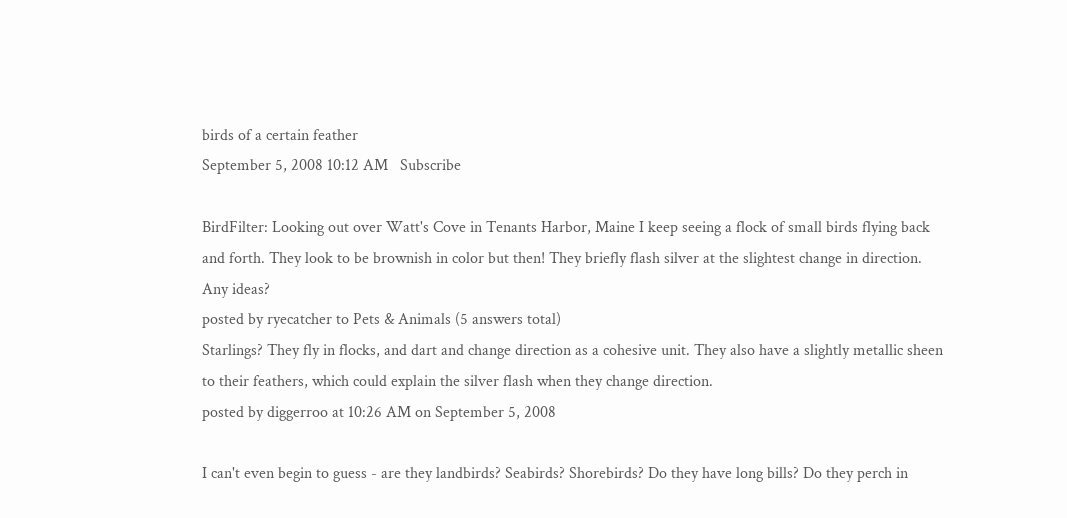birds of a certain feather
September 5, 2008 10:12 AM   Subscribe

BirdFilter: Looking out over Watt's Cove in Tenants Harbor, Maine I keep seeing a flock of small birds flying back and forth. They look to be brownish in color but then! They briefly flash silver at the slightest change in direction. Any ideas?
posted by ryecatcher to Pets & Animals (5 answers total)
Starlings? They fly in flocks, and dart and change direction as a cohesive unit. They also have a slightly metallic sheen to their feathers, which could explain the silver flash when they change direction.
posted by diggerroo at 10:26 AM on September 5, 2008

I can't even begin to guess - are they landbirds? Seabirds? Shorebirds? Do they have long bills? Do they perch in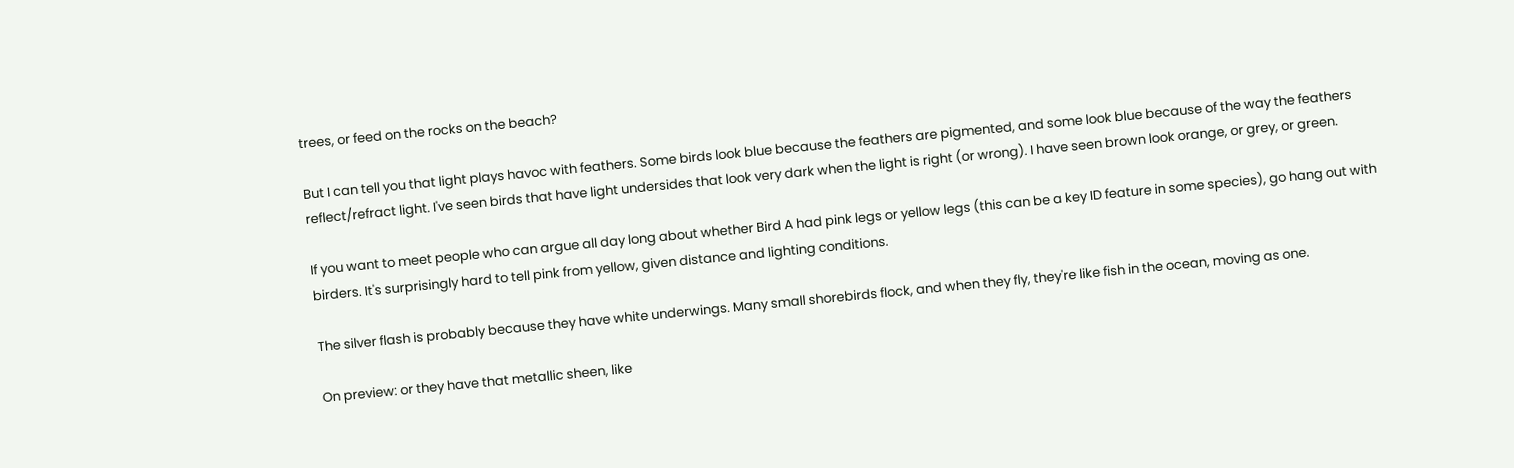trees, or feed on the rocks on the beach?

But I can tell you that light plays havoc with feathers. Some birds look blue because the feathers are pigmented, and some look blue because of the way the feathers reflect/refract light. I've seen birds that have light undersides that look very dark when the light is right (or wrong). I have seen brown look orange, or grey, or green.

If you want to meet people who can argue all day long about whether Bird A had pink legs or yellow legs (this can be a key ID feature in some species), go hang out with birders. It's surprisingly hard to tell pink from yellow, given distance and lighting conditions.

The silver flash is probably because they have white underwings. Many small shorebirds flock, and when they fly, they're like fish in the ocean, moving as one.

On preview: or they have that metallic sheen, like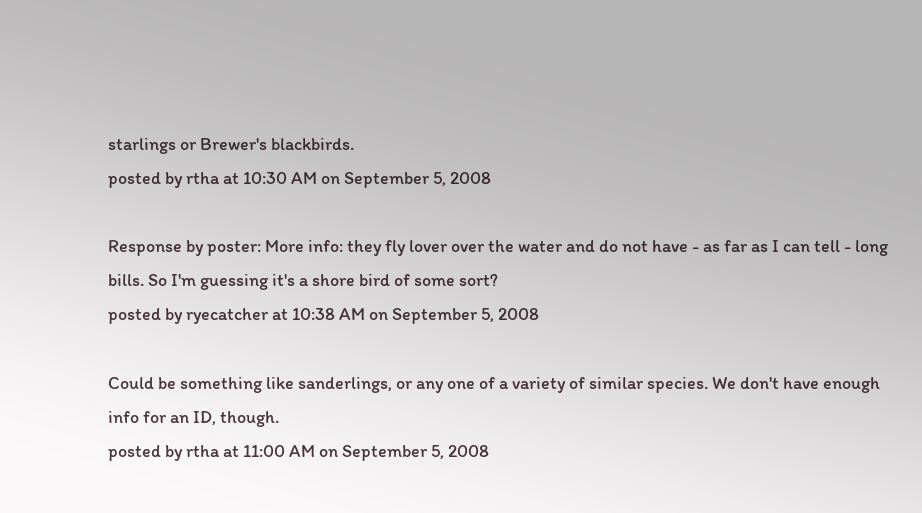starlings or Brewer's blackbirds.
posted by rtha at 10:30 AM on September 5, 2008

Response by poster: More info: they fly lover over the water and do not have - as far as I can tell - long bills. So I'm guessing it's a shore bird of some sort?
posted by ryecatcher at 10:38 AM on September 5, 2008

Could be something like sanderlings, or any one of a variety of similar species. We don't have enough info for an ID, though.
posted by rtha at 11:00 AM on September 5, 2008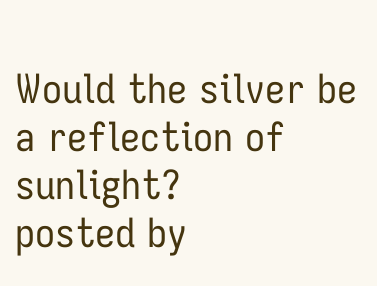Would the silver be a reflection of sunlight?
posted by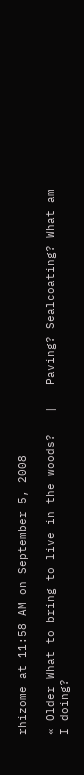rhizome at 11:58 AM on September 5, 2008

« Older What to bring to live in the woods?   |   Paving? Sealcoating? What am I doing?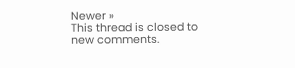Newer »
This thread is closed to new comments.